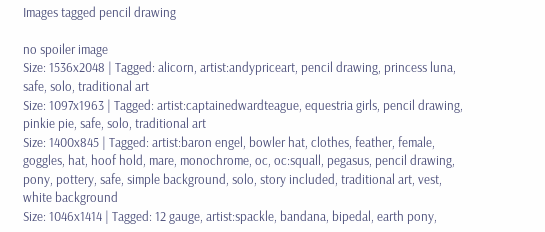Images tagged pencil drawing

no spoiler image
Size: 1536x2048 | Tagged: alicorn, artist:andypriceart, pencil drawing, princess luna, safe, solo, traditional art
Size: 1097x1963 | Tagged: artist:captainedwardteague, equestria girls, pencil drawing, pinkie pie, safe, solo, traditional art
Size: 1400x845 | Tagged: artist:baron engel, bowler hat, clothes, feather, female, goggles, hat, hoof hold, mare, monochrome, oc, oc:squall, pegasus, pencil drawing, pony, pottery, safe, simple background, solo, story included, traditional art, vest, white background
Size: 1046x1414 | Tagged: 12 gauge, artist:spackle, bandana, bipedal, earth pony,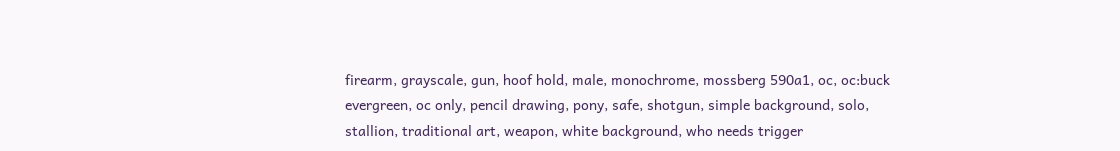firearm, grayscale, gun, hoof hold, male, monochrome, mossberg 590a1, oc, oc:buck evergreen, oc only, pencil drawing, pony, safe, shotgun, simple background, solo, stallion, traditional art, weapon, white background, who needs trigger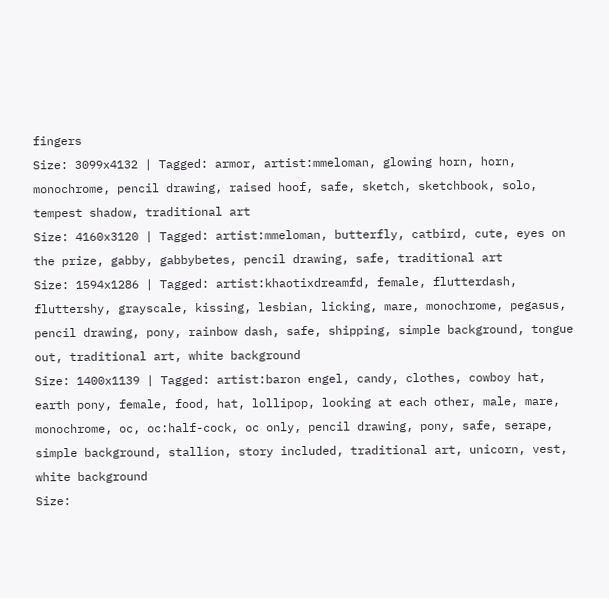fingers
Size: 3099x4132 | Tagged: armor, artist:mmeloman, glowing horn, horn, monochrome, pencil drawing, raised hoof, safe, sketch, sketchbook, solo, tempest shadow, traditional art
Size: 4160x3120 | Tagged: artist:mmeloman, butterfly, catbird, cute, eyes on the prize, gabby, gabbybetes, pencil drawing, safe, traditional art
Size: 1594x1286 | Tagged: artist:khaotixdreamfd, female, flutterdash, fluttershy, grayscale, kissing, lesbian, licking, mare, monochrome, pegasus, pencil drawing, pony, rainbow dash, safe, shipping, simple background, tongue out, traditional art, white background
Size: 1400x1139 | Tagged: artist:baron engel, candy, clothes, cowboy hat, earth pony, female, food, hat, lollipop, looking at each other, male, mare, monochrome, oc, oc:half-cock, oc only, pencil drawing, pony, safe, serape, simple background, stallion, story included, traditional art, unicorn, vest, white background
Size: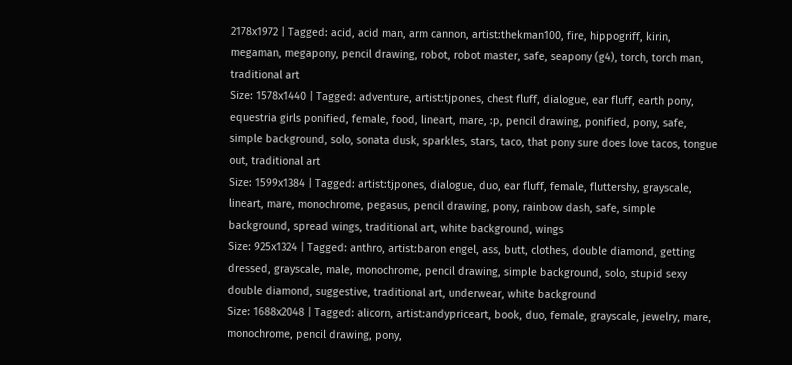2178x1972 | Tagged: acid, acid man, arm cannon, artist:thekman100, fire, hippogriff, kirin, megaman, megapony, pencil drawing, robot, robot master, safe, seapony (g4), torch, torch man, traditional art
Size: 1578x1440 | Tagged: adventure, artist:tjpones, chest fluff, dialogue, ear fluff, earth pony, equestria girls ponified, female, food, lineart, mare, :p, pencil drawing, ponified, pony, safe, simple background, solo, sonata dusk, sparkles, stars, taco, that pony sure does love tacos, tongue out, traditional art
Size: 1599x1384 | Tagged: artist:tjpones, dialogue, duo, ear fluff, female, fluttershy, grayscale, lineart, mare, monochrome, pegasus, pencil drawing, pony, rainbow dash, safe, simple background, spread wings, traditional art, white background, wings
Size: 925x1324 | Tagged: anthro, artist:baron engel, ass, butt, clothes, double diamond, getting dressed, grayscale, male, monochrome, pencil drawing, simple background, solo, stupid sexy double diamond, suggestive, traditional art, underwear, white background
Size: 1688x2048 | Tagged: alicorn, artist:andypriceart, book, duo, female, grayscale, jewelry, mare, monochrome, pencil drawing, pony,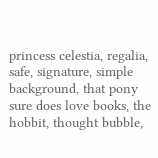princess celestia, regalia, safe, signature, simple background, that pony sure does love books, the hobbit, thought bubble,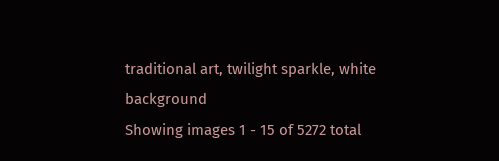traditional art, twilight sparkle, white background
Showing images 1 - 15 of 5272 total